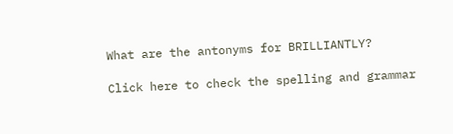What are the antonyms for BRILLIANTLY?

Click here to check the spelling and grammar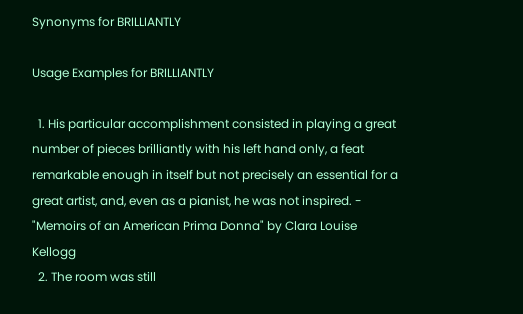Synonyms for BRILLIANTLY

Usage Examples for BRILLIANTLY

  1. His particular accomplishment consisted in playing a great number of pieces brilliantly with his left hand only, a feat remarkable enough in itself but not precisely an essential for a great artist, and, even as a pianist, he was not inspired. - "Memoirs of an American Prima Donna" by Clara Louise Kellogg
  2. The room was still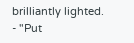brilliantly lighted. - "Put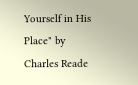Yourself in His Place" by Charles Reade